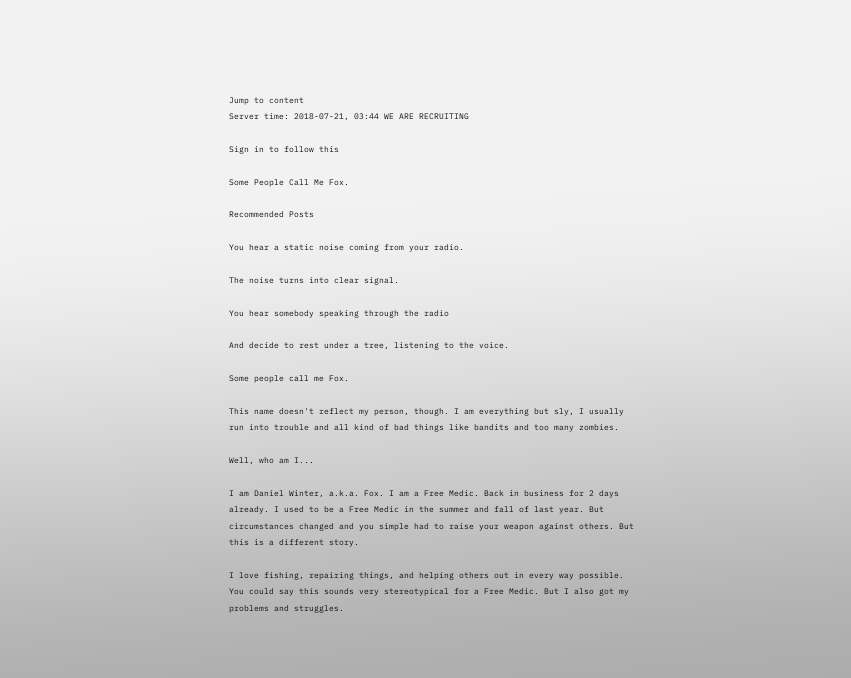Jump to content
Server time: 2018-07-21, 03:44 WE ARE RECRUITING

Sign in to follow this

Some People Call Me Fox.

Recommended Posts

You hear a static noise coming from your radio.

The noise turns into clear signal.

You hear somebody speaking through the radio

And decide to rest under a tree, listening to the voice.

Some people call me Fox.

This name doesn't reflect my person, though. I am everything but sly, I usually run into trouble and all kind of bad things like bandits and too many zombies.

Well, who am I...

I am Daniel Winter, a.k.a. Fox. I am a Free Medic. Back in business for 2 days already. I used to be a Free Medic in the summer and fall of last year. But circumstances changed and you simple had to raise your weapon against others. But this is a different story.

I love fishing, repairing things, and helping others out in every way possible. You could say this sounds very stereotypical for a Free Medic. But I also got my problems and struggles.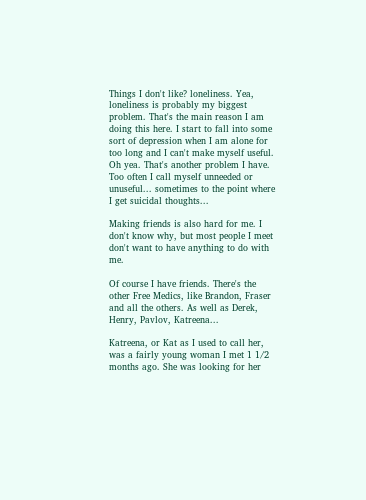Things I don't like? loneliness. Yea, loneliness is probably my biggest problem. That's the main reason I am doing this here. I start to fall into some sort of depression when I am alone for too long and I can't make myself useful. Oh yea. That's another problem I have. Too often I call myself unneeded or unuseful... sometimes to the point where I get suicidal thoughts...

Making friends is also hard for me. I don't know why, but most people I meet don't want to have anything to do with me.

Of course I have friends. There's the other Free Medics, like Brandon, Fraser and all the others. As well as Derek, Henry, Pavlov, Katreena...

Katreena, or Kat as I used to call her, was a fairly young woman I met 1 1/2 months ago. She was looking for her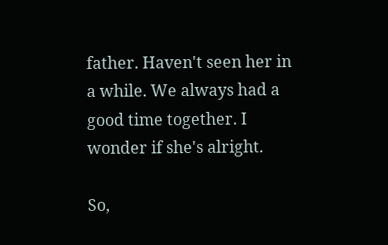father. Haven't seen her in a while. We always had a good time together. I wonder if she's alright.

So,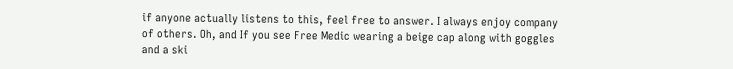if anyone actually listens to this, feel free to answer. I always enjoy company of others. Oh, and If you see Free Medic wearing a beige cap along with goggles and a ski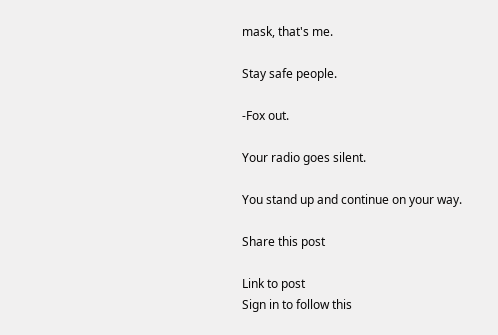mask, that's me.

Stay safe people.

-Fox out.

Your radio goes silent.

You stand up and continue on your way.

Share this post

Link to post
Sign in to follow this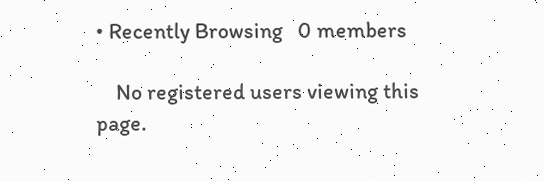• Recently Browsing   0 members

    No registered users viewing this page.